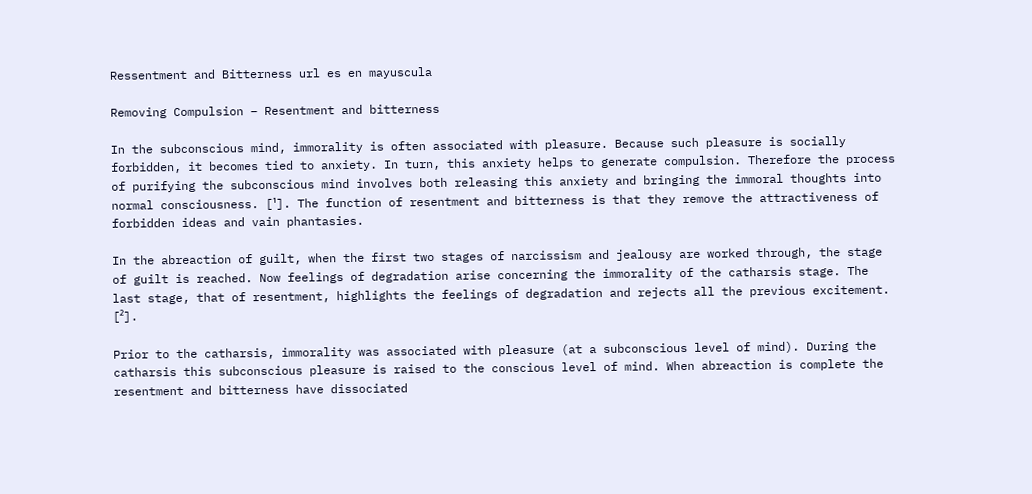Ressentment and Bitterness url es en mayuscula

Removing Compulsion – Resentment and bitterness

In the subconscious mind, immorality is often associated with pleasure. Because such pleasure is socially forbidden, it becomes tied to anxiety. In turn, this anxiety helps to generate compulsion. Therefore the process of purifying the subconscious mind involves both releasing this anxiety and bringing the immoral thoughts into normal consciousness. [¹]. The function of resentment and bitterness is that they remove the attractiveness of forbidden ideas and vain phantasies.

In the abreaction of guilt, when the first two stages of narcissism and jealousy are worked through, the stage of guilt is reached. Now feelings of degradation arise concerning the immorality of the catharsis stage. The last stage, that of resentment, highlights the feelings of degradation and rejects all the previous excitement. [²].

Prior to the catharsis, immorality was associated with pleasure (at a subconscious level of mind). During the catharsis this subconscious pleasure is raised to the conscious level of mind. When abreaction is complete the resentment and bitterness have dissociated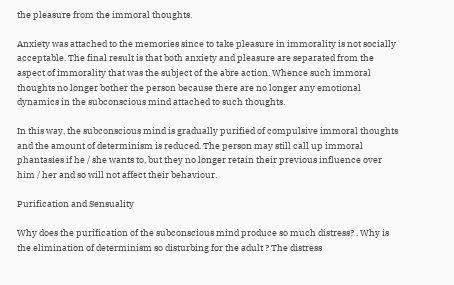the pleasure from the immoral thoughts.

Anxiety was attached to the memories since to take pleasure in immorality is not socially acceptable. The final result is that both anxiety and pleasure are separated from the aspect of immorality that was the subject of the abre action. Whence such immoral thoughts no longer bother the person because there are no longer any emotional dynamics in the subconscious mind attached to such thoughts.

In this way, the subconscious mind is gradually purified of compulsive immoral thoughts and the amount of determinism is reduced. The person may still call up immoral phantasies if he / she wants to, but they no longer retain their previous influence over him / her and so will not affect their behaviour.

Purification and Sensuality

Why does the purification of the subconscious mind produce so much distress? . Why is the elimination of determinism so disturbing for the adult ? The distress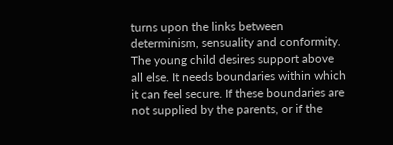turns upon the links between determinism, sensuality and conformity. The young child desires support above all else. It needs boundaries within which it can feel secure. If these boundaries are not supplied by the parents, or if the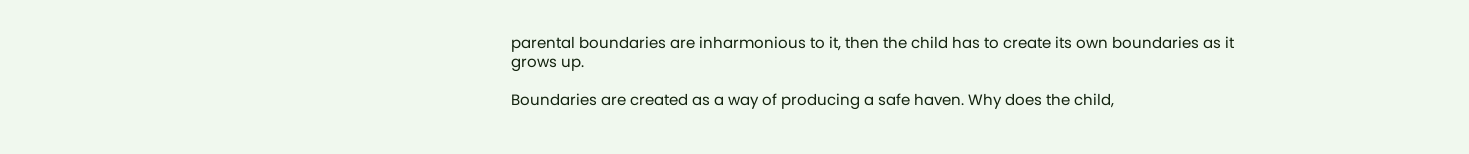parental boundaries are inharmonious to it, then the child has to create its own boundaries as it grows up.

Boundaries are created as a way of producing a safe haven. Why does the child,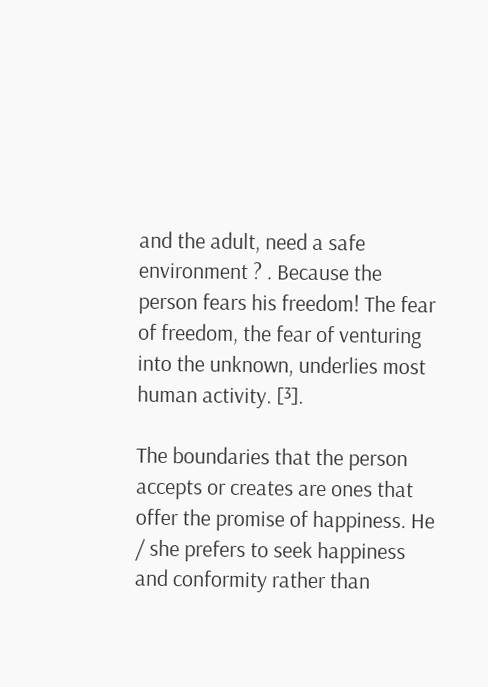and the adult, need a safe environment ? . Because the person fears his freedom! The fear of freedom, the fear of venturing into the unknown, underlies most human activity. [³].

The boundaries that the person accepts or creates are ones that offer the promise of happiness. He / she prefers to seek happiness and conformity rather than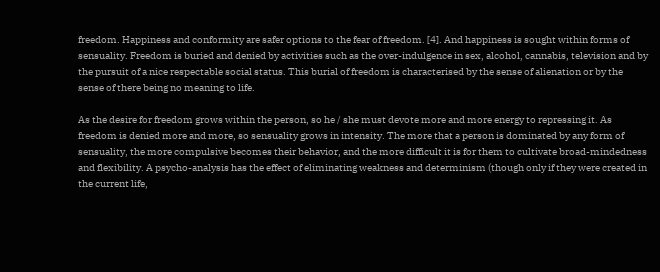freedom. Happiness and conformity are safer options to the fear of freedom. [4]. And happiness is sought within forms of sensuality. Freedom is buried and denied by activities such as the over-indulgence in sex, alcohol, cannabis, television and by the pursuit of a nice respectable social status. This burial of freedom is characterised by the sense of alienation or by the sense of there being no meaning to life.

As the desire for freedom grows within the person, so he / she must devote more and more energy to repressing it. As freedom is denied more and more, so sensuality grows in intensity. The more that a person is dominated by any form of sensuality, the more compulsive becomes their behavior, and the more difficult it is for them to cultivate broad-mindedness and flexibility. A psycho-analysis has the effect of eliminating weakness and determinism (though only if they were created in the current life,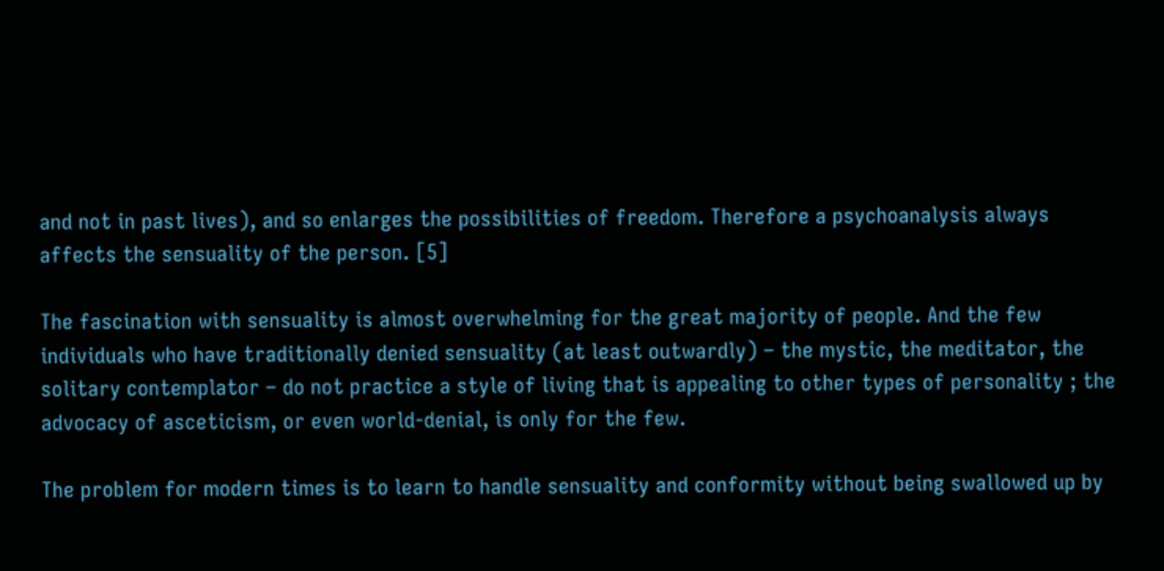and not in past lives), and so enlarges the possibilities of freedom. Therefore a psychoanalysis always affects the sensuality of the person. [5]

The fascination with sensuality is almost overwhelming for the great majority of people. And the few individuals who have traditionally denied sensuality (at least outwardly) – the mystic, the meditator, the solitary contemplator – do not practice a style of living that is appealing to other types of personality ; the advocacy of asceticism, or even world-denial, is only for the few.

The problem for modern times is to learn to handle sensuality and conformity without being swallowed up by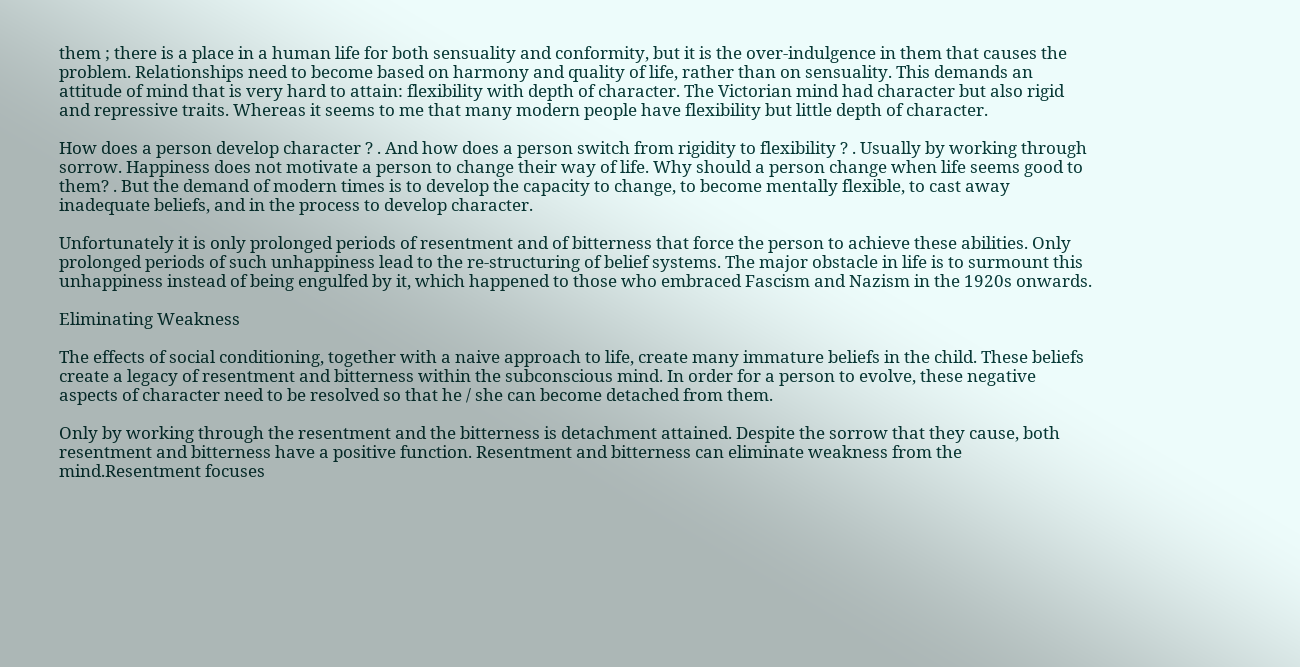them ; there is a place in a human life for both sensuality and conformity, but it is the over-indulgence in them that causes the problem. Relationships need to become based on harmony and quality of life, rather than on sensuality. This demands an attitude of mind that is very hard to attain: flexibility with depth of character. The Victorian mind had character but also rigid and repressive traits. Whereas it seems to me that many modern people have flexibility but little depth of character.

How does a person develop character ? . And how does a person switch from rigidity to flexibility ? . Usually by working through sorrow. Happiness does not motivate a person to change their way of life. Why should a person change when life seems good to them? . But the demand of modern times is to develop the capacity to change, to become mentally flexible, to cast away inadequate beliefs, and in the process to develop character.

Unfortunately it is only prolonged periods of resentment and of bitterness that force the person to achieve these abilities. Only prolonged periods of such unhappiness lead to the re-structuring of belief systems. The major obstacle in life is to surmount this unhappiness instead of being engulfed by it, which happened to those who embraced Fascism and Nazism in the 1920s onwards.

Eliminating Weakness

The effects of social conditioning, together with a naive approach to life, create many immature beliefs in the child. These beliefs create a legacy of resentment and bitterness within the subconscious mind. In order for a person to evolve, these negative aspects of character need to be resolved so that he / she can become detached from them.

Only by working through the resentment and the bitterness is detachment attained. Despite the sorrow that they cause, both resentment and bitterness have a positive function. Resentment and bitterness can eliminate weakness from the mind.Resentment focuses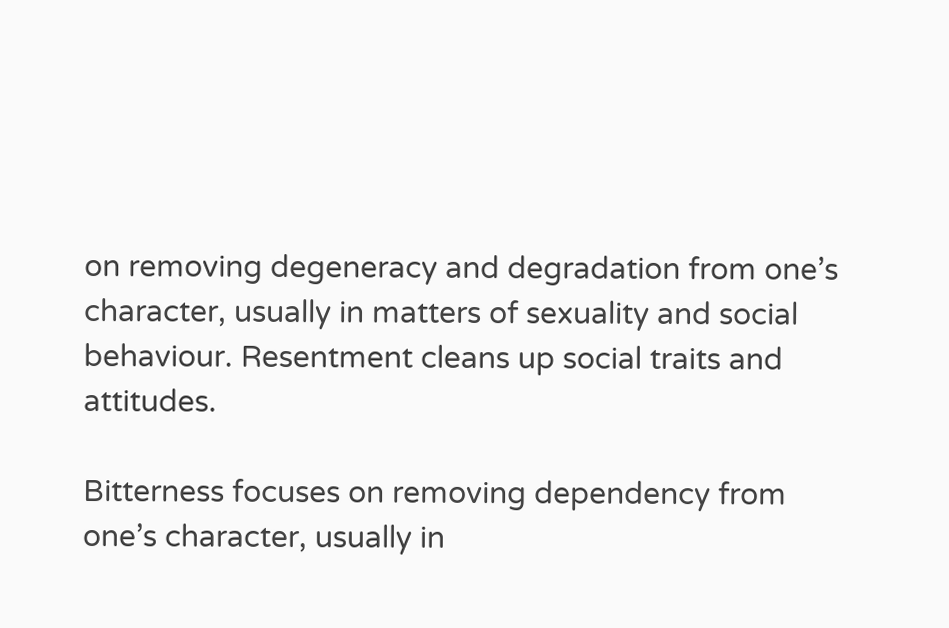on removing degeneracy and degradation from one’s character, usually in matters of sexuality and social behaviour. Resentment cleans up social traits and attitudes.

Bitterness focuses on removing dependency from one’s character, usually in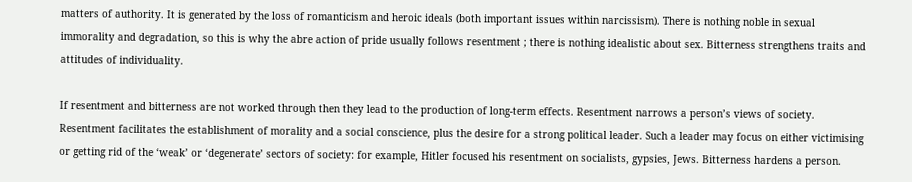matters of authority. It is generated by the loss of romanticism and heroic ideals (both important issues within narcissism). There is nothing noble in sexual immorality and degradation, so this is why the abre action of pride usually follows resentment ; there is nothing idealistic about sex. Bitterness strengthens traits and attitudes of individuality.

If resentment and bitterness are not worked through then they lead to the production of long-term effects. Resentment narrows a person’s views of society. Resentment facilitates the establishment of morality and a social conscience, plus the desire for a strong political leader. Such a leader may focus on either victimising or getting rid of the ‘weak’ or ‘degenerate’ sectors of society: for example, Hitler focused his resentment on socialists, gypsies, Jews. Bitterness hardens a person.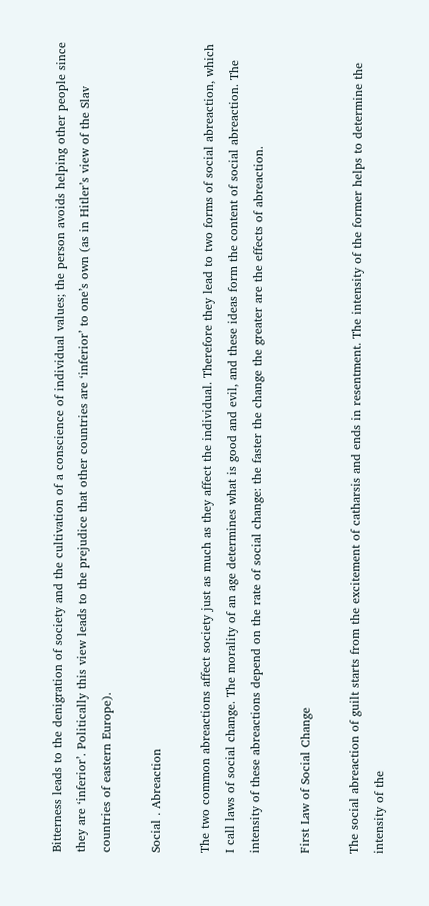Bitterness leads to the denigration of society and the cultivation of a conscience of individual values; the person avoids helping other people since they are ‘inferior’. Politically this view leads to the prejudice that other countries are ‘inferior’ to one’s own (as in Hitler’s view of the Slav countries of eastern Europe).

Social . Abreaction

The two common abreactions affect society just as much as they affect the individual. Therefore they lead to two forms of social abreaction, which I call laws of social change. The morality of an age determines what is good and evil, and these ideas form the content of social abreaction. The intensity of these abreactions depend on the rate of social change: the faster the change the greater are the effects of abreaction.

First Law of Social Change

The social abreaction of guilt starts from the excitement of catharsis and ends in resentment. The intensity of the former helps to determine the intensity of the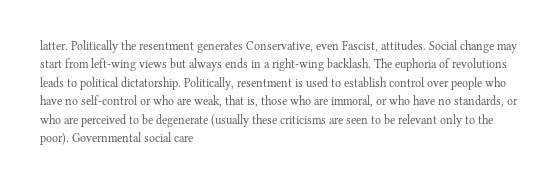latter. Politically the resentment generates Conservative, even Fascist, attitudes. Social change may start from left-wing views but always ends in a right-wing backlash. The euphoria of revolutions leads to political dictatorship. Politically, resentment is used to establish control over people who have no self-control or who are weak, that is, those who are immoral, or who have no standards, or who are perceived to be degenerate (usually these criticisms are seen to be relevant only to the poor). Governmental social care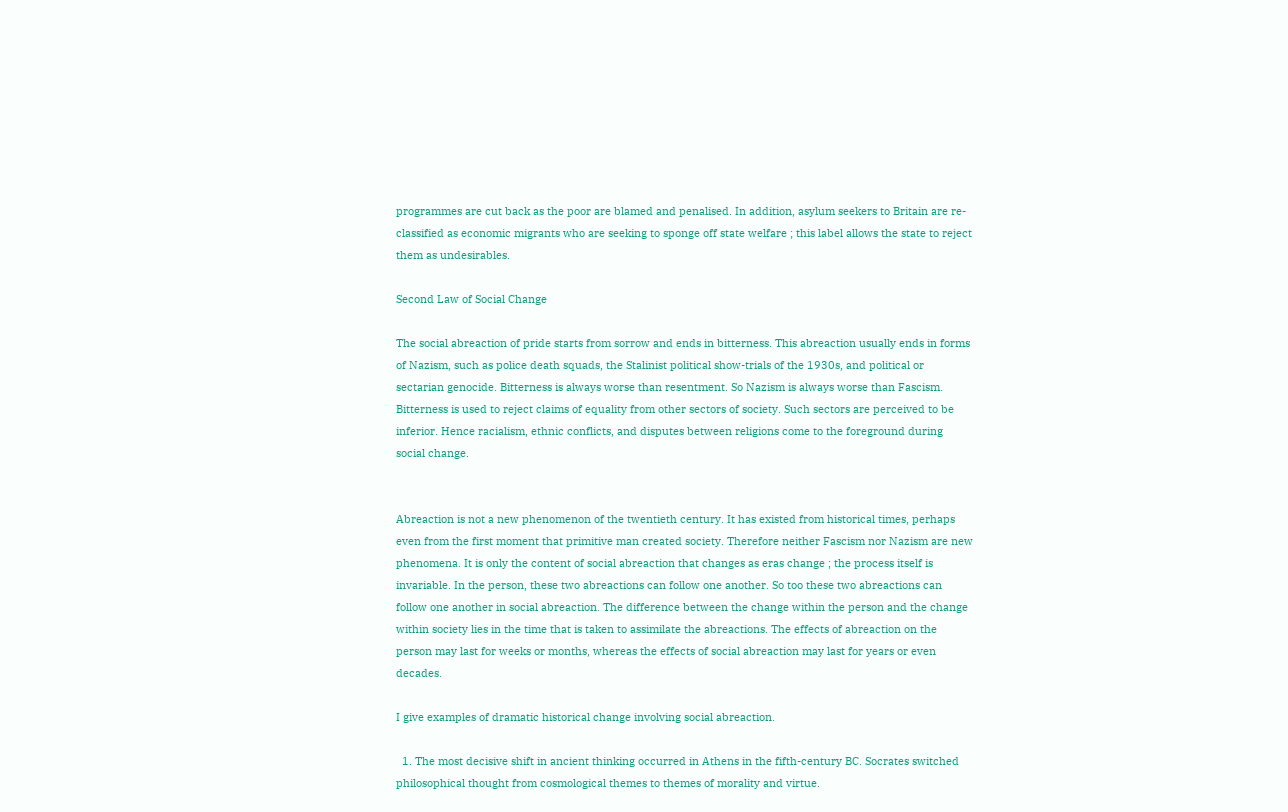programmes are cut back as the poor are blamed and penalised. In addition, asylum seekers to Britain are re-classified as economic migrants who are seeking to sponge off state welfare ; this label allows the state to reject them as undesirables.

Second Law of Social Change

The social abreaction of pride starts from sorrow and ends in bitterness. This abreaction usually ends in forms of Nazism, such as police death squads, the Stalinist political show-trials of the 1930s, and political or sectarian genocide. Bitterness is always worse than resentment. So Nazism is always worse than Fascism. Bitterness is used to reject claims of equality from other sectors of society. Such sectors are perceived to be inferior. Hence racialism, ethnic conflicts, and disputes between religions come to the foreground during social change.


Abreaction is not a new phenomenon of the twentieth century. It has existed from historical times, perhaps even from the first moment that primitive man created society. Therefore neither Fascism nor Nazism are new phenomena. It is only the content of social abreaction that changes as eras change ; the process itself is invariable. In the person, these two abreactions can follow one another. So too these two abreactions can follow one another in social abreaction. The difference between the change within the person and the change within society lies in the time that is taken to assimilate the abreactions. The effects of abreaction on the person may last for weeks or months, whereas the effects of social abreaction may last for years or even decades.

I give examples of dramatic historical change involving social abreaction.

  1. The most decisive shift in ancient thinking occurred in Athens in the fifth-century BC. Socrates switched philosophical thought from cosmological themes to themes of morality and virtue.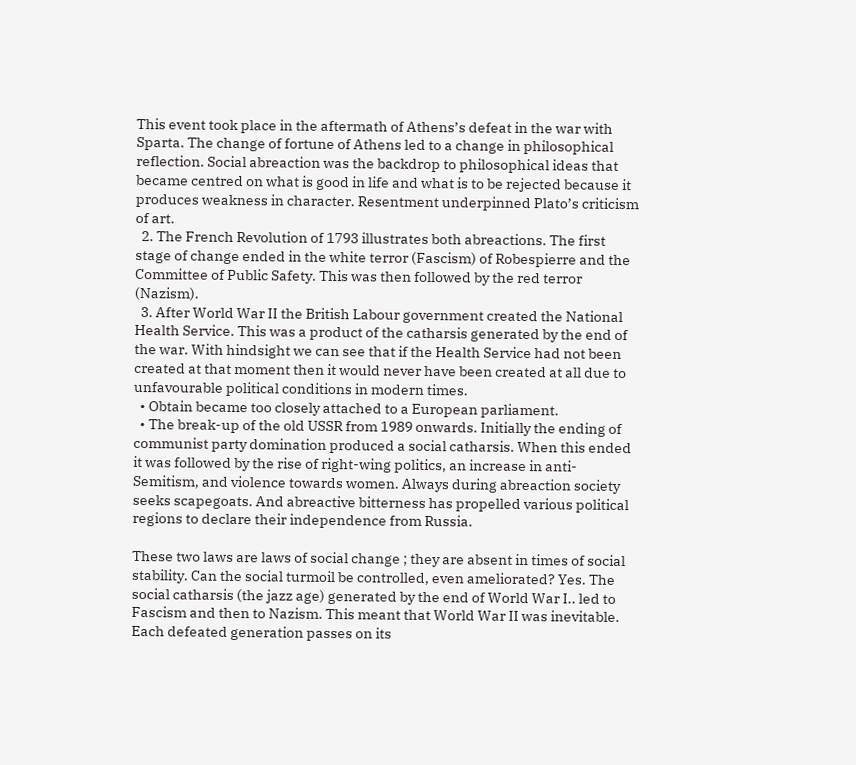This event took place in the aftermath of Athens’s defeat in the war with Sparta. The change of fortune of Athens led to a change in philosophical reflection. Social abreaction was the backdrop to philosophical ideas that became centred on what is good in life and what is to be rejected because it produces weakness in character. Resentment underpinned Plato’s criticism of art.
  2. The French Revolution of 1793 illustrates both abreactions. The first stage of change ended in the white terror (Fascism) of Robespierre and the Committee of Public Safety. This was then followed by the red terror (Nazism).
  3. After World War II the British Labour government created the National Health Service. This was a product of the catharsis generated by the end of the war. With hindsight we can see that if the Health Service had not been created at that moment then it would never have been created at all due to unfavourable political conditions in modern times.
  • Obtain became too closely attached to a European parliament.
  • The break-up of the old USSR from 1989 onwards. Initially the ending of communist party domination produced a social catharsis. When this ended it was followed by the rise of right-wing politics, an increase in anti-Semitism, and violence towards women. Always during abreaction society seeks scapegoats. And abreactive bitterness has propelled various political regions to declare their independence from Russia.

These two laws are laws of social change ; they are absent in times of social stability. Can the social turmoil be controlled, even ameliorated? Yes. The social catharsis (the jazz age) generated by the end of World War I.. led to Fascism and then to Nazism. This meant that World War II was inevitable. Each defeated generation passes on its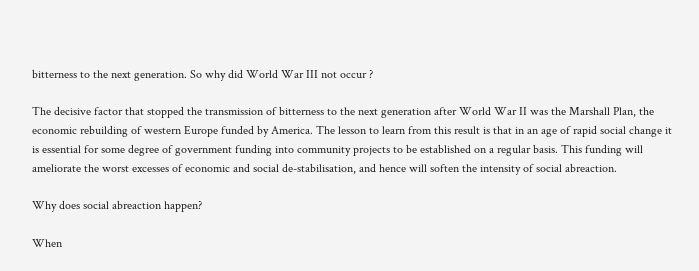bitterness to the next generation. So why did World War III not occur ?

The decisive factor that stopped the transmission of bitterness to the next generation after World War II was the Marshall Plan, the economic rebuilding of western Europe funded by America. The lesson to learn from this result is that in an age of rapid social change it is essential for some degree of government funding into community projects to be established on a regular basis. This funding will ameliorate the worst excesses of economic and social de-stabilisation, and hence will soften the intensity of social abreaction.

Why does social abreaction happen?

When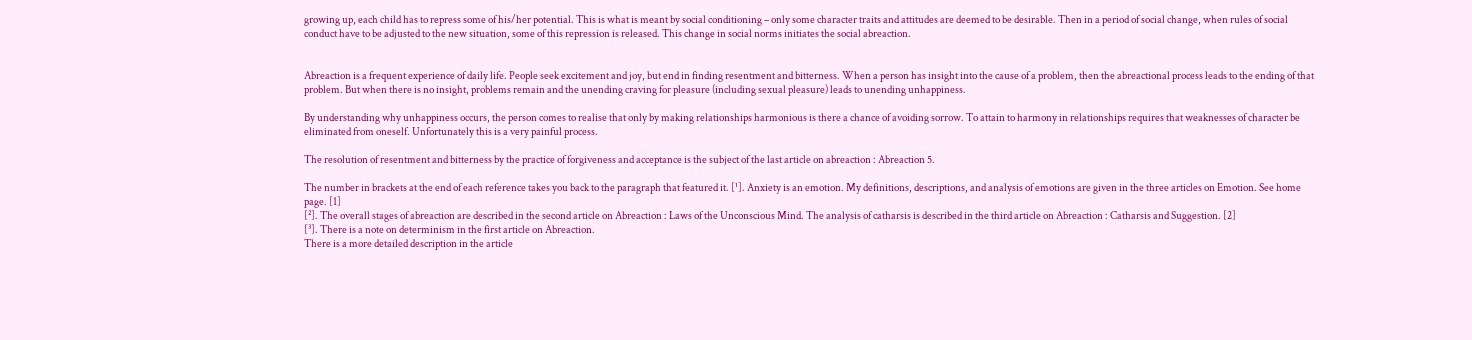growing up, each child has to repress some of his/her potential. This is what is meant by social conditioning – only some character traits and attitudes are deemed to be desirable. Then in a period of social change, when rules of social conduct have to be adjusted to the new situation, some of this repression is released. This change in social norms initiates the social abreaction.


Abreaction is a frequent experience of daily life. People seek excitement and joy, but end in finding resentment and bitterness. When a person has insight into the cause of a problem, then the abreactional process leads to the ending of that problem. But when there is no insight, problems remain and the unending craving for pleasure (including sexual pleasure) leads to unending unhappiness.

By understanding why unhappiness occurs, the person comes to realise that only by making relationships harmonious is there a chance of avoiding sorrow. To attain to harmony in relationships requires that weaknesses of character be eliminated from oneself. Unfortunately this is a very painful process.

The resolution of resentment and bitterness by the practice of forgiveness and acceptance is the subject of the last article on abreaction : Abreaction 5.

The number in brackets at the end of each reference takes you back to the paragraph that featured it. [¹]. Anxiety is an emotion. My definitions, descriptions, and analysis of emotions are given in the three articles on Emotion. See home page. [1]
[²]. The overall stages of abreaction are described in the second article on Abreaction : Laws of the Unconscious Mind. The analysis of catharsis is described in the third article on Abreaction : Catharsis and Suggestion. [2]
[³]. There is a note on determinism in the first article on Abreaction.
There is a more detailed description in the article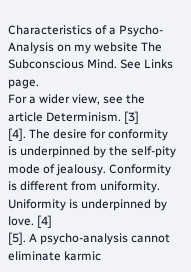Characteristics of a Psycho-Analysis on my website The Subconscious Mind. See Links page.
For a wider view, see the article Determinism. [3]
[4]. The desire for conformity is underpinned by the self-pity mode of jealousy. Conformity is different from uniformity. Uniformity is underpinned by love. [4]
[5]. A psycho-analysis cannot eliminate karmic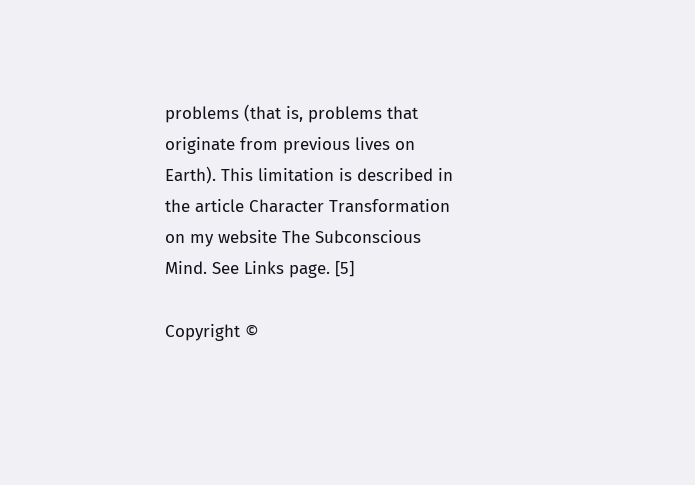problems (that is, problems that originate from previous lives on Earth). This limitation is described in the article Character Transformation on my website The Subconscious Mind. See Links page. [5]

Copyright ©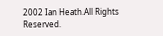2002 Ian Heath.All Rights Reserved.